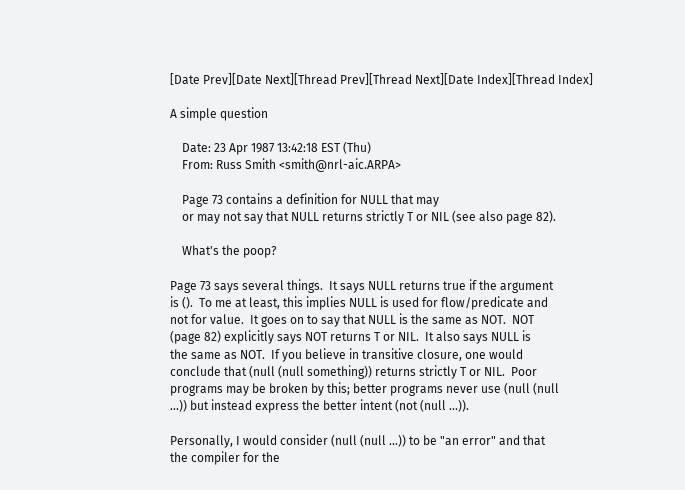[Date Prev][Date Next][Thread Prev][Thread Next][Date Index][Thread Index]

A simple question

    Date: 23 Apr 1987 13:42:18 EST (Thu)
    From: Russ Smith <smith@nrl-aic.ARPA>

    Page 73 contains a definition for NULL that may
    or may not say that NULL returns strictly T or NIL (see also page 82).

    What's the poop?

Page 73 says several things.  It says NULL returns true if the argument
is ().  To me at least, this implies NULL is used for flow/predicate and
not for value.  It goes on to say that NULL is the same as NOT.  NOT
(page 82) explicitly says NOT returns T or NIL.  It also says NULL is
the same as NOT.  If you believe in transitive closure, one would
conclude that (null (null something)) returns strictly T or NIL.  Poor
programs may be broken by this; better programs never use (null (null
...)) but instead express the better intent (not (null ...)).

Personally, I would consider (null (null ...)) to be "an error" and that
the compiler for the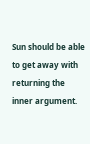Sun should be able to get away with returning the
inner argument.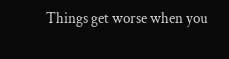Things get worse when you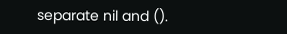separate nil and ().